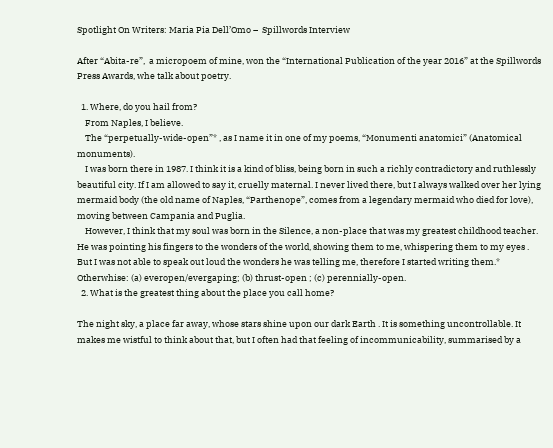Spotlight On Writers: Maria Pia Dell’Omo –  Spillwords Interview

After “Abita-re”,  a micropoem of mine, won the “International Publication of the year 2016” at the Spillwords Press Awards, whe talk about poetry.

  1. Where, do you hail from?
    From Naples, I believe.
    The “perpetually-wide-open”* , as I name it in one of my poems, “Monumenti anatomici” (Anatomical monuments).
    I was born there in 1987. I think it is a kind of bliss, being born in such a richly contradictory and ruthlessly beautiful city. If I am allowed to say it, cruelly maternal. I never lived there, but I always walked over her lying mermaid body (the old name of Naples, “Parthenope”, comes from a legendary mermaid who died for love), moving between Campania and Puglia.
    However, I think that my soul was born in the Silence, a non-place that was my greatest childhood teacher. He was pointing his fingers to the wonders of the world, showing them to me, whispering them to my eyes . But I was not able to speak out loud the wonders he was telling me, therefore I started writing them.* Otherwhise: (a) everopen/evergaping; (b) thrust-open ; (c) perennially-open.
  2. What is the greatest thing about the place you call home?

The night sky, a place far away, whose stars shine upon our dark Earth . It is something uncontrollable. It makes me wistful to think about that, but I often had that feeling of incommunicability, summarised by a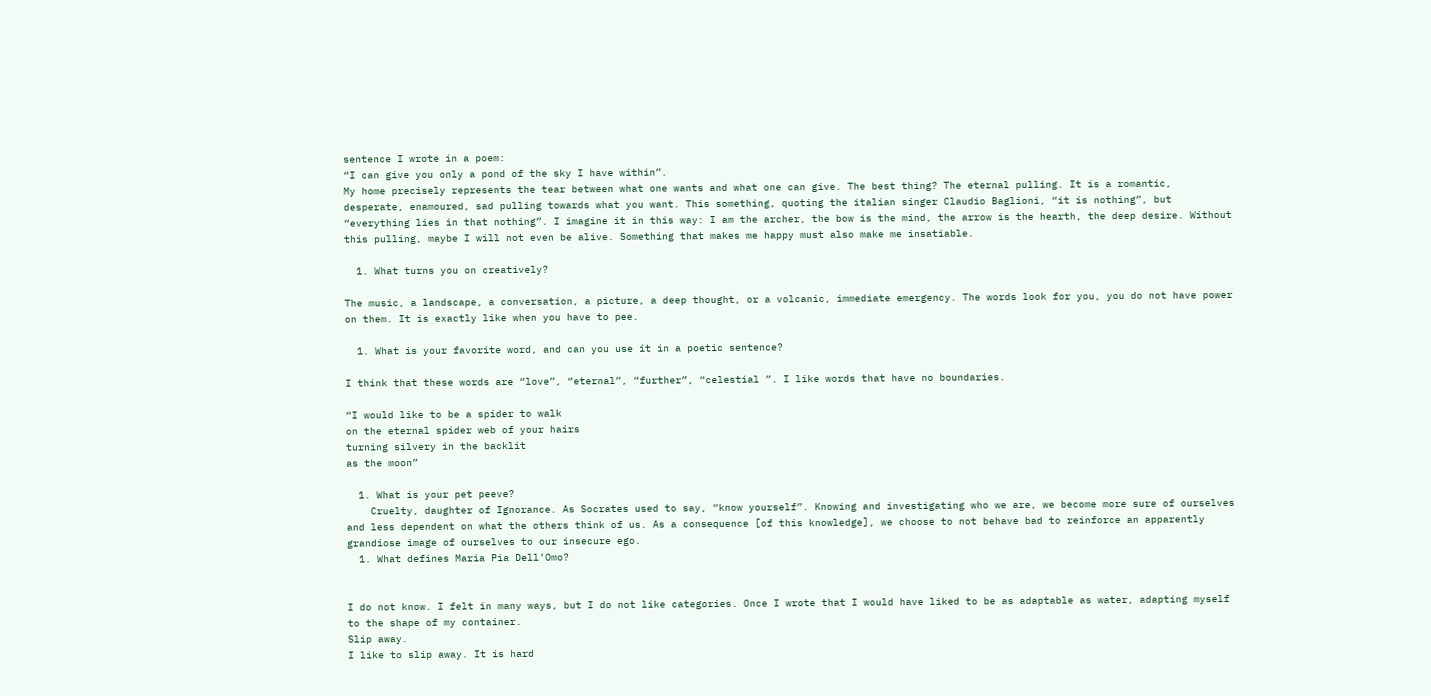sentence I wrote in a poem:
“I can give you only a pond of the sky I have within”.
My home precisely represents the tear between what one wants and what one can give. The best thing? The eternal pulling. It is a romantic, desperate, enamoured, sad pulling towards what you want. This something, quoting the italian singer Claudio Baglioni, “it is nothing”, but “everything lies in that nothing”. I imagine it in this way: I am the archer, the bow is the mind, the arrow is the hearth, the deep desire. Without this pulling, maybe I will not even be alive. Something that makes me happy must also make me insatiable.

  1. What turns you on creatively?

The music, a landscape, a conversation, a picture, a deep thought, or a volcanic, immediate emergency. The words look for you, you do not have power on them. It is exactly like when you have to pee.

  1. What is your favorite word, and can you use it in a poetic sentence?

I think that these words are “love”, “eternal”, “further”, “celestial ”. I like words that have no boundaries.

“I would like to be a spider to walk
on the eternal spider web of your hairs
turning silvery in the backlit
as the moon”

  1. What is your pet peeve?
    Cruelty, daughter of Ignorance. As Socrates used to say, “know yourself”. Knowing and investigating who we are, we become more sure of ourselves and less dependent on what the others think of us. As a consequence [of this knowledge], we choose to not behave bad to reinforce an apparently grandiose image of ourselves to our insecure ego.
  1. What defines Maria Pia Dell’Omo?


I do not know. I felt in many ways, but I do not like categories. Once I wrote that I would have liked to be as adaptable as water, adapting myself to the shape of my container.
Slip away.
I like to slip away. It is hard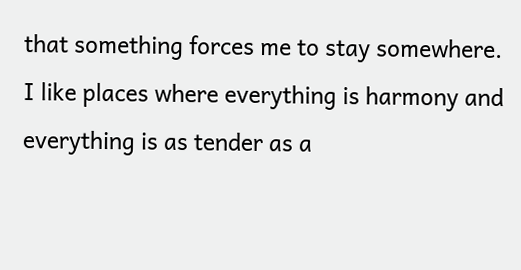that something forces me to stay somewhere.
I like places where everything is harmony and everything is as tender as a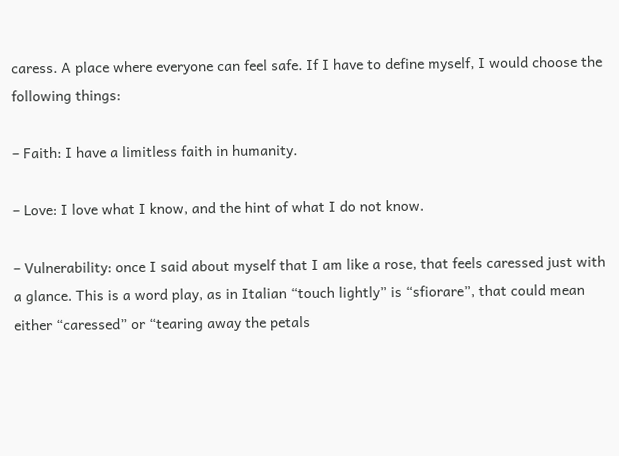caress. A place where everyone can feel safe. If I have to define myself, I would choose the following things:

– Faith: I have a limitless faith in humanity.

– Love: I love what I know, and the hint of what I do not know.

– Vulnerability: once I said about myself that I am like a rose, that feels caressed just with a glance. This is a word play, as in Italian “touch lightly” is “sfiorare”, that could mean either “caressed” or “tearing away the petals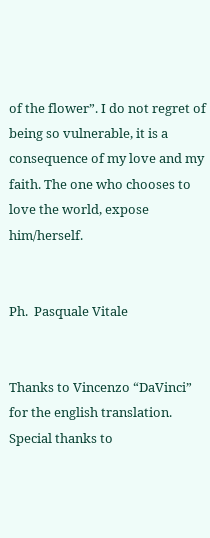of the flower”. I do not regret of being so vulnerable, it is a consequence of my love and my faith. The one who chooses to love the world, expose him/herself.


Ph.  Pasquale Vitale


Thanks to Vincenzo “DaVinci” for the english translation. Special thanks to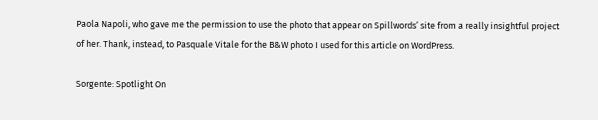Paola Napoli, who gave me the permission to use the photo that appear on Spillwords’ site from a really insightful project of her. Thank, instead, to Pasquale Vitale for the B&W photo I used for this article on WordPress.

Sorgente: Spotlight On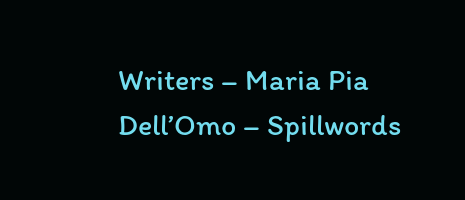Writers – Maria Pia Dell’Omo – Spillwords